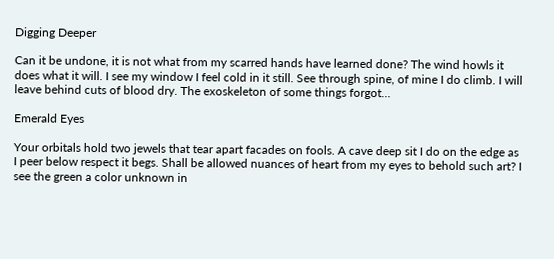Digging Deeper

Can it be undone, it is not what from my scarred hands have learned done? The wind howls it does what it will. I see my window I feel cold in it still. See through spine, of mine I do climb. I will leave behind cuts of blood dry. The exoskeleton of some things forgot…

Emerald Eyes

Your orbitals hold two jewels that tear apart facades on fools. A cave deep sit I do on the edge as I peer below respect it begs. Shall be allowed nuances of heart from my eyes to behold such art? I see the green a color unknown in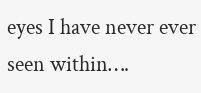eyes I have never ever seen within….